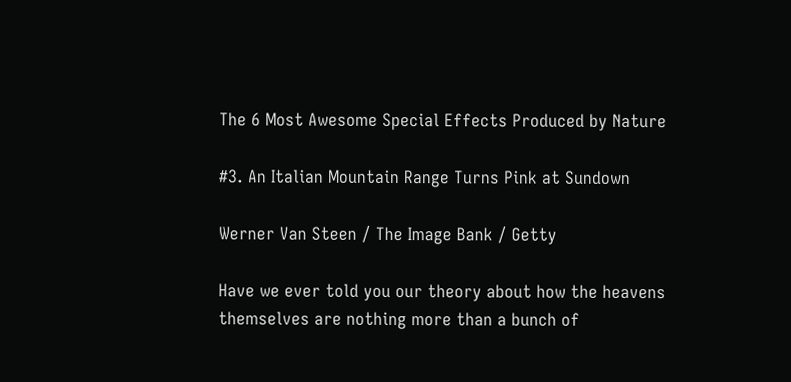The 6 Most Awesome Special Effects Produced by Nature

#3. An Italian Mountain Range Turns Pink at Sundown

Werner Van Steen / The Image Bank / Getty

Have we ever told you our theory about how the heavens themselves are nothing more than a bunch of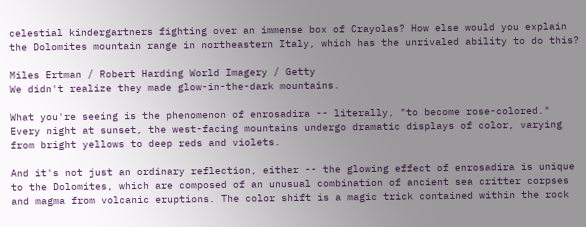celestial kindergartners fighting over an immense box of Crayolas? How else would you explain the Dolomites mountain range in northeastern Italy, which has the unrivaled ability to do this?

Miles Ertman / Robert Harding World Imagery / Getty
We didn't realize they made glow-in-the-dark mountains.

What you're seeing is the phenomenon of enrosadira -- literally, "to become rose-colored." Every night at sunset, the west-facing mountains undergo dramatic displays of color, varying from bright yellows to deep reds and violets.

And it's not just an ordinary reflection, either -- the glowing effect of enrosadira is unique to the Dolomites, which are composed of an unusual combination of ancient sea critter corpses and magma from volcanic eruptions. The color shift is a magic trick contained within the rock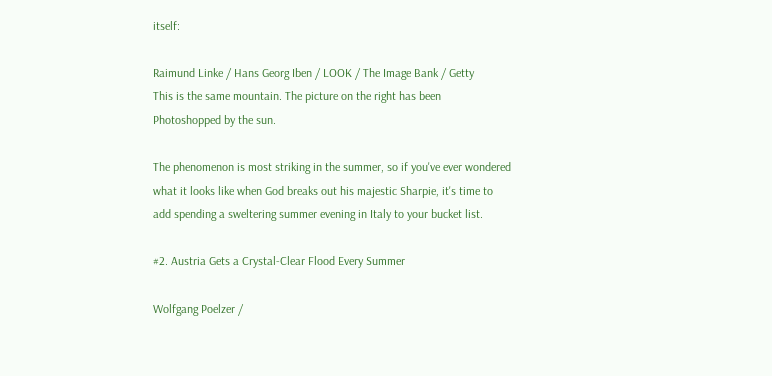itself:

Raimund Linke / Hans Georg Iben / LOOK / The Image Bank / Getty
This is the same mountain. The picture on the right has been Photoshopped by the sun.

The phenomenon is most striking in the summer, so if you've ever wondered what it looks like when God breaks out his majestic Sharpie, it's time to add spending a sweltering summer evening in Italy to your bucket list.

#2. Austria Gets a Crystal-Clear Flood Every Summer

Wolfgang Poelzer /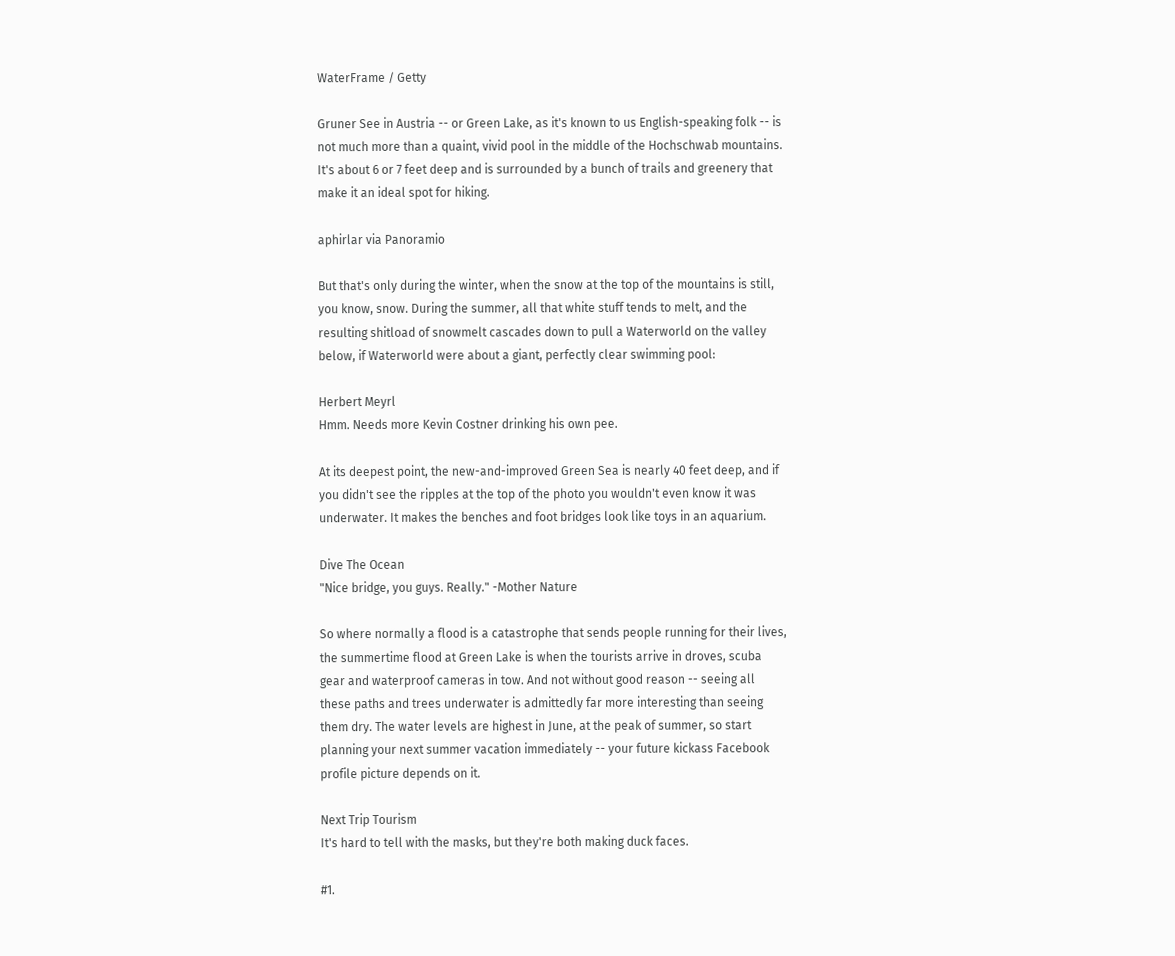WaterFrame / Getty

Gruner See in Austria -- or Green Lake, as it's known to us English-speaking folk -- is not much more than a quaint, vivid pool in the middle of the Hochschwab mountains. It's about 6 or 7 feet deep and is surrounded by a bunch of trails and greenery that make it an ideal spot for hiking.

aphirlar via Panoramio

But that's only during the winter, when the snow at the top of the mountains is still, you know, snow. During the summer, all that white stuff tends to melt, and the resulting shitload of snowmelt cascades down to pull a Waterworld on the valley below, if Waterworld were about a giant, perfectly clear swimming pool:

Herbert Meyrl
Hmm. Needs more Kevin Costner drinking his own pee.

At its deepest point, the new-and-improved Green Sea is nearly 40 feet deep, and if you didn't see the ripples at the top of the photo you wouldn't even know it was underwater. It makes the benches and foot bridges look like toys in an aquarium.

Dive The Ocean
"Nice bridge, you guys. Really." -Mother Nature

So where normally a flood is a catastrophe that sends people running for their lives, the summertime flood at Green Lake is when the tourists arrive in droves, scuba gear and waterproof cameras in tow. And not without good reason -- seeing all these paths and trees underwater is admittedly far more interesting than seeing them dry. The water levels are highest in June, at the peak of summer, so start planning your next summer vacation immediately -- your future kickass Facebook profile picture depends on it.

Next Trip Tourism
It's hard to tell with the masks, but they're both making duck faces.

#1.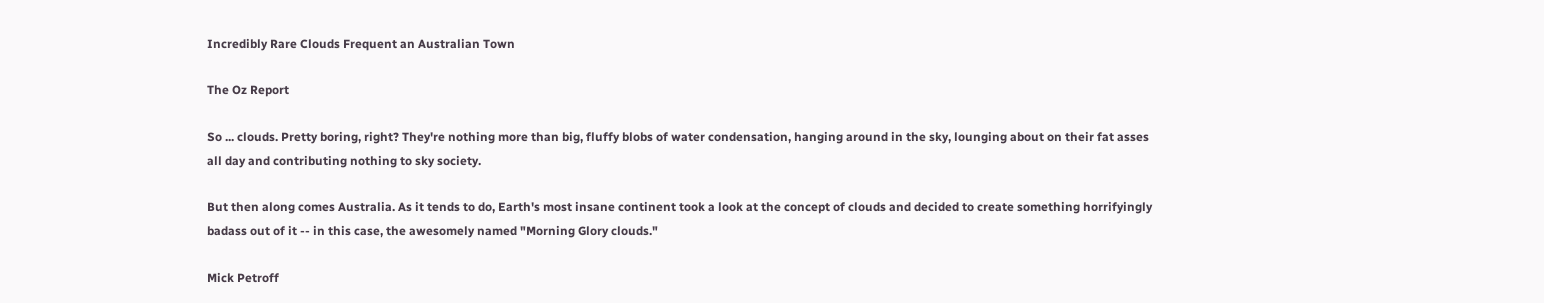Incredibly Rare Clouds Frequent an Australian Town

The Oz Report

So ... clouds. Pretty boring, right? They're nothing more than big, fluffy blobs of water condensation, hanging around in the sky, lounging about on their fat asses all day and contributing nothing to sky society.

But then along comes Australia. As it tends to do, Earth's most insane continent took a look at the concept of clouds and decided to create something horrifyingly badass out of it -- in this case, the awesomely named "Morning Glory clouds."

Mick Petroff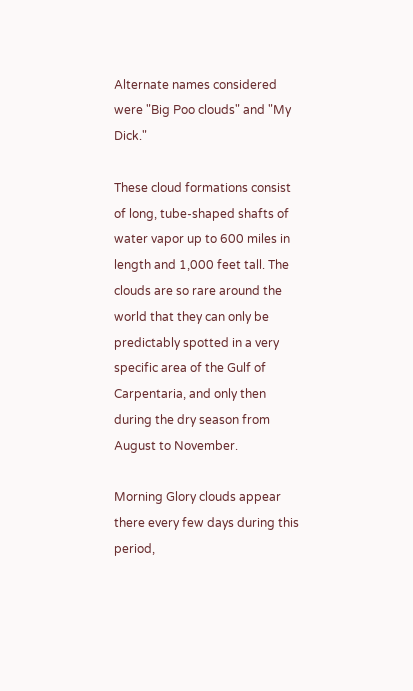Alternate names considered were "Big Poo clouds" and "My Dick."

These cloud formations consist of long, tube-shaped shafts of water vapor up to 600 miles in length and 1,000 feet tall. The clouds are so rare around the world that they can only be predictably spotted in a very specific area of the Gulf of Carpentaria, and only then during the dry season from August to November.

Morning Glory clouds appear there every few days during this period,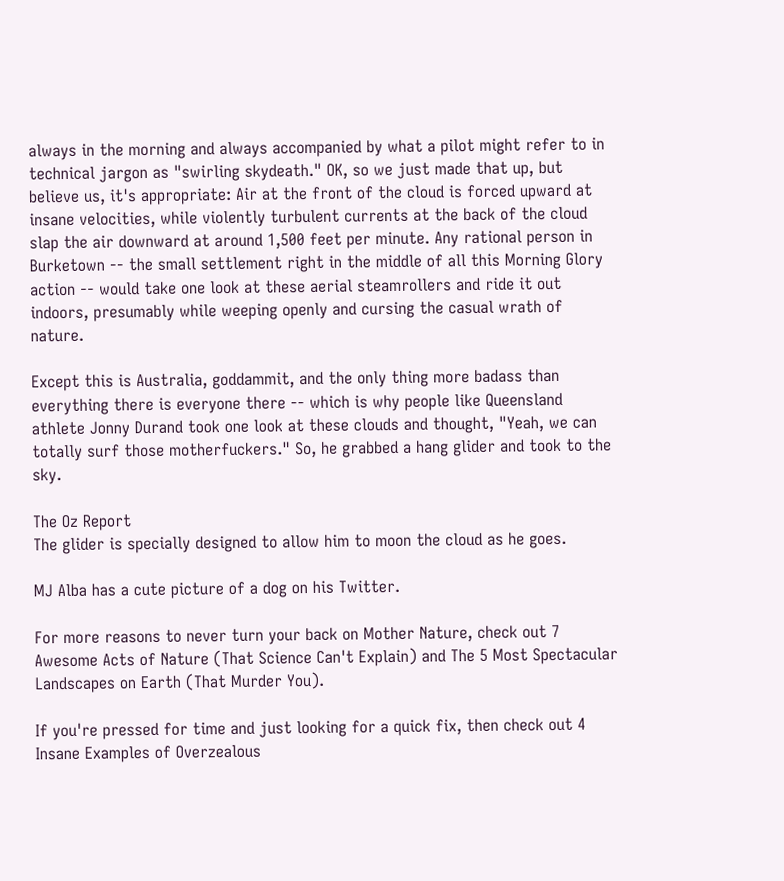always in the morning and always accompanied by what a pilot might refer to in technical jargon as "swirling skydeath." OK, so we just made that up, but believe us, it's appropriate: Air at the front of the cloud is forced upward at insane velocities, while violently turbulent currents at the back of the cloud slap the air downward at around 1,500 feet per minute. Any rational person in Burketown -- the small settlement right in the middle of all this Morning Glory action -- would take one look at these aerial steamrollers and ride it out indoors, presumably while weeping openly and cursing the casual wrath of nature.

Except this is Australia, goddammit, and the only thing more badass than everything there is everyone there -- which is why people like Queensland athlete Jonny Durand took one look at these clouds and thought, "Yeah, we can totally surf those motherfuckers." So, he grabbed a hang glider and took to the sky.

The Oz Report
The glider is specially designed to allow him to moon the cloud as he goes.

MJ Alba has a cute picture of a dog on his Twitter.

For more reasons to never turn your back on Mother Nature, check out 7 Awesome Acts of Nature (That Science Can't Explain) and The 5 Most Spectacular Landscapes on Earth (That Murder You).

If you're pressed for time and just looking for a quick fix, then check out 4 Insane Examples of Overzealous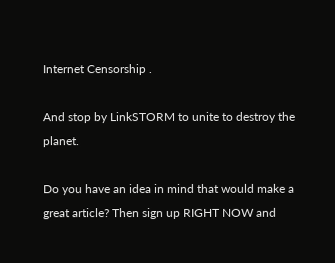Internet Censorship .

And stop by LinkSTORM to unite to destroy the planet.

Do you have an idea in mind that would make a great article? Then sign up RIGHT NOW and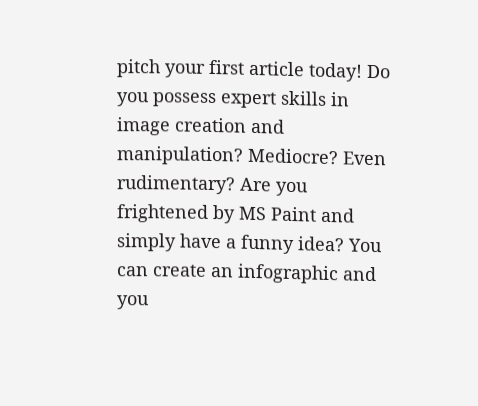pitch your first article today! Do you possess expert skills in image creation and manipulation? Mediocre? Even rudimentary? Are you frightened by MS Paint and simply have a funny idea? You can create an infographic and you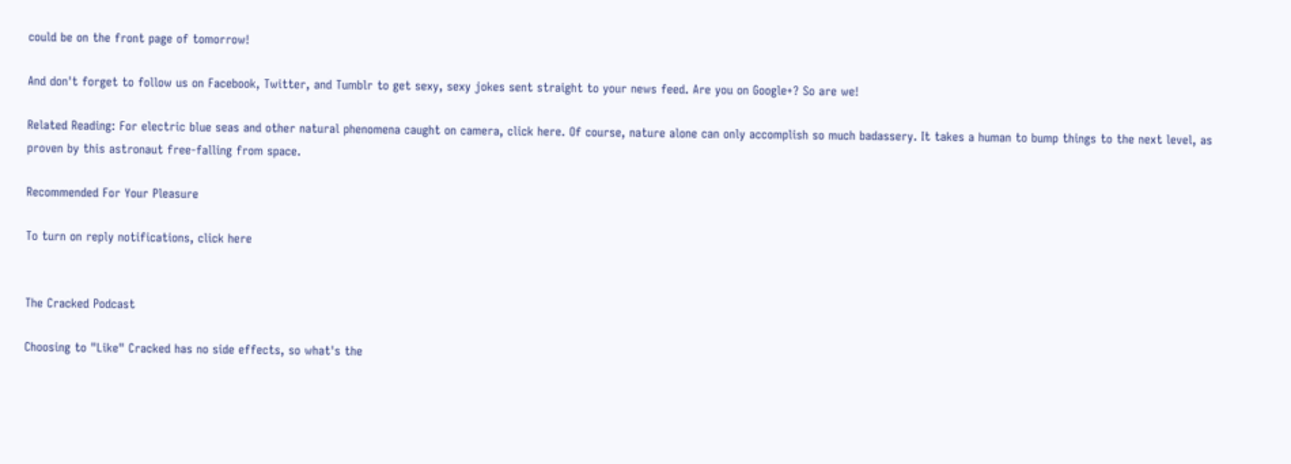could be on the front page of tomorrow!

And don't forget to follow us on Facebook, Twitter, and Tumblr to get sexy, sexy jokes sent straight to your news feed. Are you on Google+? So are we!

Related Reading: For electric blue seas and other natural phenomena caught on camera, click here. Of course, nature alone can only accomplish so much badassery. It takes a human to bump things to the next level, as proven by this astronaut free-falling from space.

Recommended For Your Pleasure

To turn on reply notifications, click here


The Cracked Podcast

Choosing to "Like" Cracked has no side effects, so what's the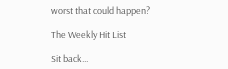worst that could happen?

The Weekly Hit List

Sit back...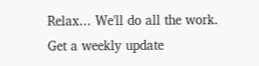Relax... We'll do all the work.
Get a weekly update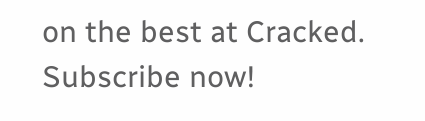on the best at Cracked. Subscribe now!